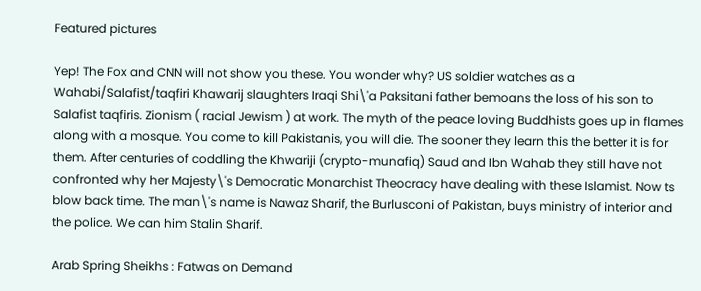Featured pictures

Yep! The Fox and CNN will not show you these. You wonder why? US soldier watches as a Wahabi/Salafist/taqfiri Khawarij slaughters Iraqi Shi\'a Paksitani father bemoans the loss of his son to Salafist taqfiris. Zionism ( racial Jewism ) at work. The myth of the peace loving Buddhists goes up in flames along with a mosque. You come to kill Pakistanis, you will die. The sooner they learn this the better it is for them. After centuries of coddling the Khwariji (crypto-munafiq) Saud and Ibn Wahab they still have not confronted why her Majesty\'s Democratic Monarchist Theocracy have dealing with these Islamist. Now ts blow back time. The man\'s name is Nawaz Sharif, the Burlusconi of Pakistan, buys ministry of interior and the police. We can him Stalin Sharif.

Arab Spring Sheikhs : Fatwas on Demand